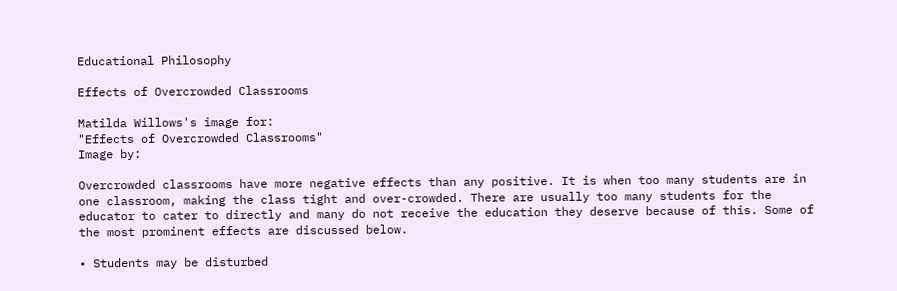Educational Philosophy

Effects of Overcrowded Classrooms

Matilda Willows's image for:
"Effects of Overcrowded Classrooms"
Image by:

Overcrowded classrooms have more negative effects than any positive. It is when too many students are in one classroom, making the class tight and over-crowded. There are usually too many students for the educator to cater to directly and many do not receive the education they deserve because of this. Some of the most prominent effects are discussed below.

• Students may be disturbed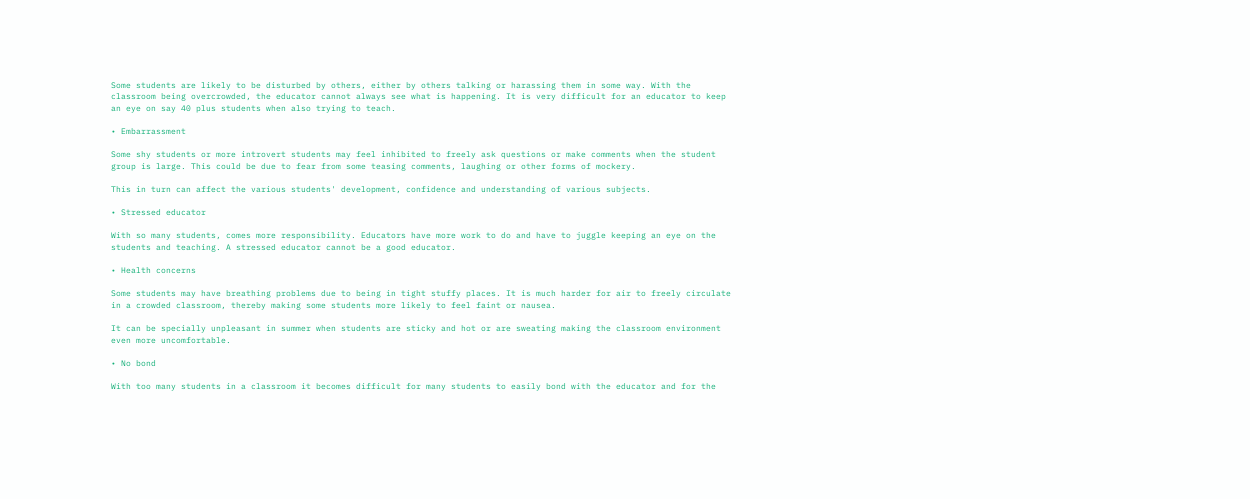Some students are likely to be disturbed by others, either by others talking or harassing them in some way. With the classroom being overcrowded, the educator cannot always see what is happening. It is very difficult for an educator to keep an eye on say 40 plus students when also trying to teach.

• Embarrassment

Some shy students or more introvert students may feel inhibited to freely ask questions or make comments when the student group is large. This could be due to fear from some teasing comments, laughing or other forms of mockery.

This in turn can affect the various students' development, confidence and understanding of various subjects.

• Stressed educator

With so many students, comes more responsibility. Educators have more work to do and have to juggle keeping an eye on the students and teaching. A stressed educator cannot be a good educator.

• Health concerns

Some students may have breathing problems due to being in tight stuffy places. It is much harder for air to freely circulate in a crowded classroom, thereby making some students more likely to feel faint or nausea.

It can be specially unpleasant in summer when students are sticky and hot or are sweating making the classroom environment even more uncomfortable.

• No bond

With too many students in a classroom it becomes difficult for many students to easily bond with the educator and for the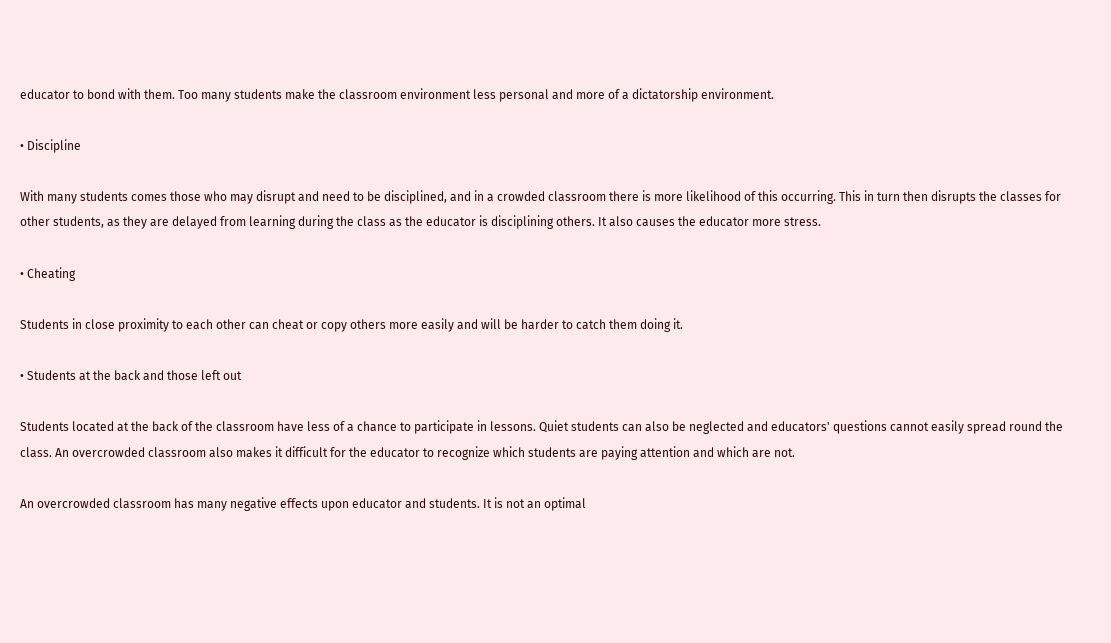educator to bond with them. Too many students make the classroom environment less personal and more of a dictatorship environment.

• Discipline

With many students comes those who may disrupt and need to be disciplined, and in a crowded classroom there is more likelihood of this occurring. This in turn then disrupts the classes for other students, as they are delayed from learning during the class as the educator is disciplining others. It also causes the educator more stress.

• Cheating

Students in close proximity to each other can cheat or copy others more easily and will be harder to catch them doing it.

• Students at the back and those left out

Students located at the back of the classroom have less of a chance to participate in lessons. Quiet students can also be neglected and educators' questions cannot easily spread round the class. An overcrowded classroom also makes it difficult for the educator to recognize which students are paying attention and which are not.

An overcrowded classroom has many negative effects upon educator and students. It is not an optimal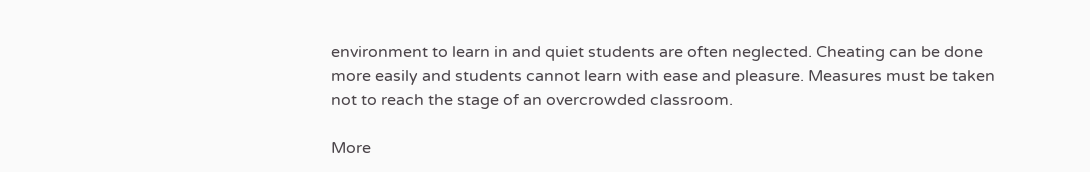environment to learn in and quiet students are often neglected. Cheating can be done more easily and students cannot learn with ease and pleasure. Measures must be taken not to reach the stage of an overcrowded classroom.

More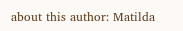about this author: Matilda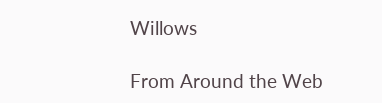Willows

From Around the Web